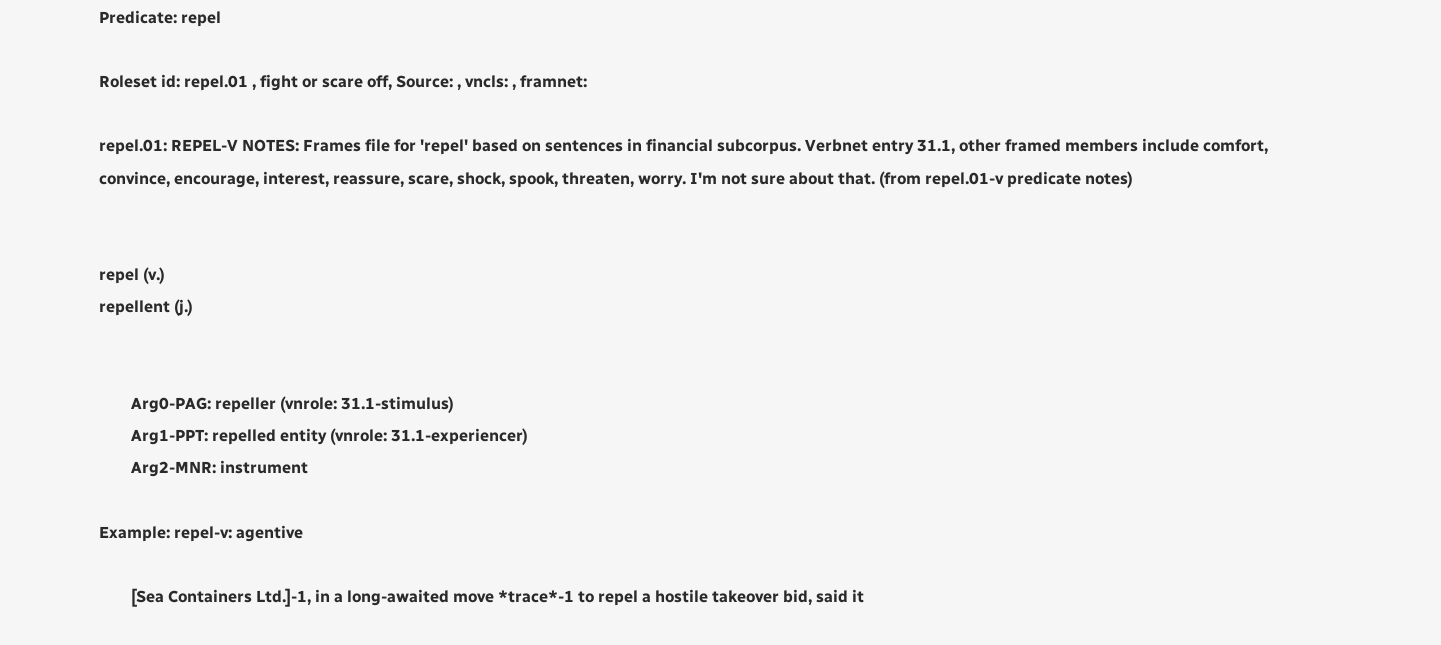Predicate: repel

Roleset id: repel.01 , fight or scare off, Source: , vncls: , framnet:

repel.01: REPEL-V NOTES: Frames file for 'repel' based on sentences in financial subcorpus. Verbnet entry 31.1, other framed members include comfort, convince, encourage, interest, reassure, scare, shock, spook, threaten, worry. I'm not sure about that. (from repel.01-v predicate notes)


repel (v.)
repellent (j.)


        Arg0-PAG: repeller (vnrole: 31.1-stimulus)
        Arg1-PPT: repelled entity (vnrole: 31.1-experiencer)
        Arg2-MNR: instrument

Example: repel-v: agentive

        [Sea Containers Ltd.]-1, in a long-awaited move *trace*-1 to repel a hostile takeover bid, said it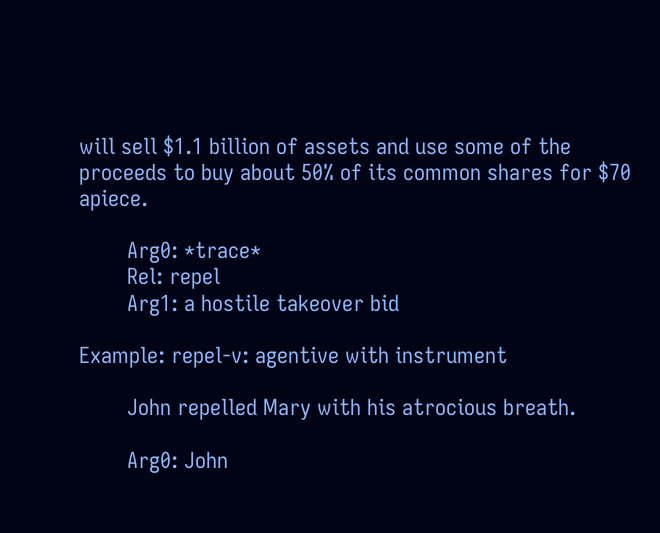will sell $1.1 billion of assets and use some of the proceeds to buy about 50% of its common shares for $70 apiece.

        Arg0: *trace*
        Rel: repel
        Arg1: a hostile takeover bid

Example: repel-v: agentive with instrument

        John repelled Mary with his atrocious breath.

        Arg0: John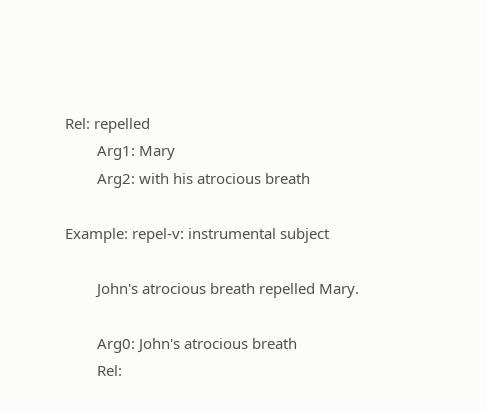Rel: repelled
        Arg1: Mary
        Arg2: with his atrocious breath

Example: repel-v: instrumental subject

        John's atrocious breath repelled Mary.

        Arg0: John's atrocious breath
        Rel: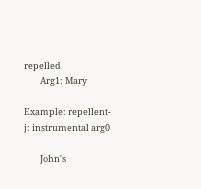repelled
        Arg1: Mary

Example: repellent-j: instrumental arg0

        John's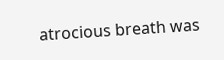atrocious breath was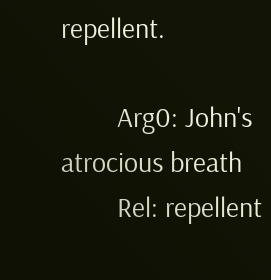repellent.

        Arg0: John's atrocious breath
        Rel: repellent